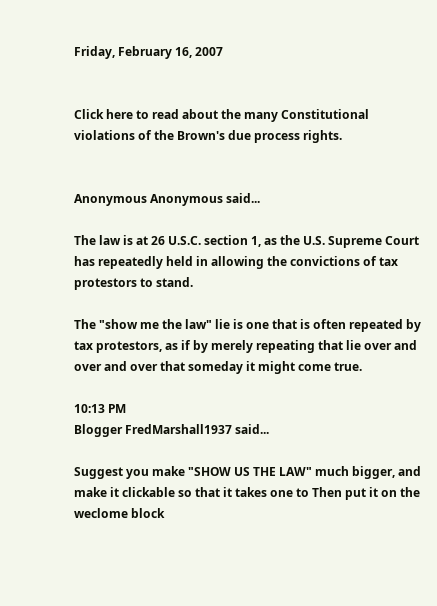Friday, February 16, 2007


Click here to read about the many Constitutional violations of the Brown's due process rights.


Anonymous Anonymous said...

The law is at 26 U.S.C. section 1, as the U.S. Supreme Court has repeatedly held in allowing the convictions of tax protestors to stand.

The "show me the law" lie is one that is often repeated by tax protestors, as if by merely repeating that lie over and over and over that someday it might come true.

10:13 PM
Blogger FredMarshall1937 said...

Suggest you make "SHOW US THE LAW" much bigger, and make it clickable so that it takes one to Then put it on the weclome block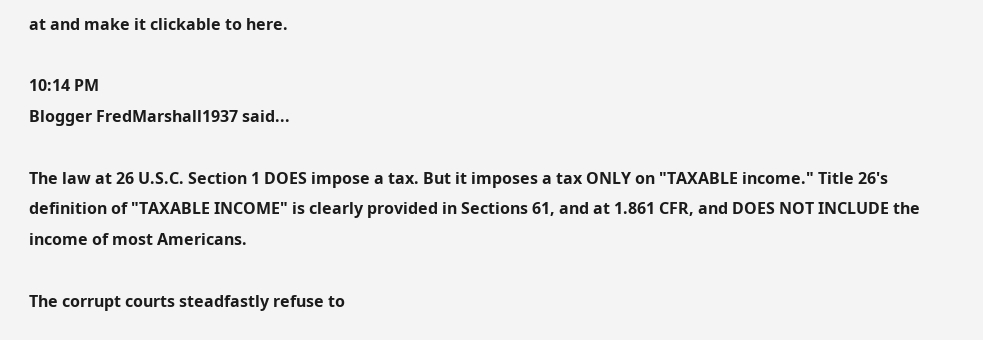at and make it clickable to here.

10:14 PM
Blogger FredMarshall1937 said...

The law at 26 U.S.C. Section 1 DOES impose a tax. But it imposes a tax ONLY on "TAXABLE income." Title 26's definition of "TAXABLE INCOME" is clearly provided in Sections 61, and at 1.861 CFR, and DOES NOT INCLUDE the income of most Americans.

The corrupt courts steadfastly refuse to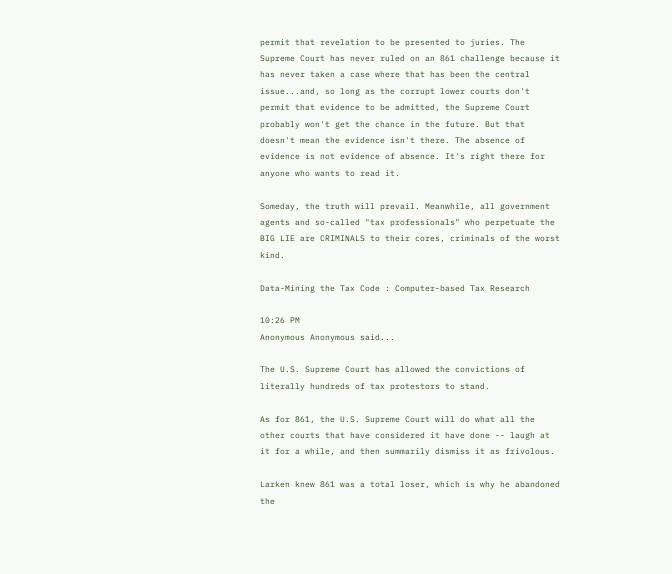permit that revelation to be presented to juries. The Supreme Court has never ruled on an 861 challenge because it has never taken a case where that has been the central issue...and, so long as the corrupt lower courts don't permit that evidence to be admitted, the Supreme Court probably won't get the chance in the future. But that doesn't mean the evidence isn't there. The absence of evidence is not evidence of absence. It's right there for anyone who wants to read it.

Someday, the truth will prevail. Meanwhile, all government agents and so-called "tax professionals" who perpetuate the BIG LIE are CRIMINALS to their cores, criminals of the worst kind.

Data-Mining the Tax Code : Computer-based Tax Research

10:26 PM
Anonymous Anonymous said...

The U.S. Supreme Court has allowed the convictions of literally hundreds of tax protestors to stand.

As for 861, the U.S. Supreme Court will do what all the other courts that have considered it have done -- laugh at it for a while, and then summarily dismiss it as frivolous.

Larken knew 861 was a total loser, which is why he abandoned the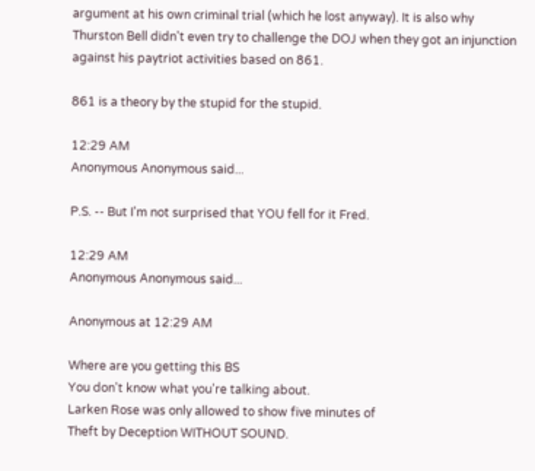argument at his own criminal trial (which he lost anyway). It is also why Thurston Bell didn't even try to challenge the DOJ when they got an injunction against his paytriot activities based on 861.

861 is a theory by the stupid for the stupid.

12:29 AM
Anonymous Anonymous said...

P.S. -- But I'm not surprised that YOU fell for it Fred.

12:29 AM
Anonymous Anonymous said...

Anonymous at 12:29 AM

Where are you getting this BS
You don't know what you're talking about.
Larken Rose was only allowed to show five minutes of
Theft by Deception WITHOUT SOUND.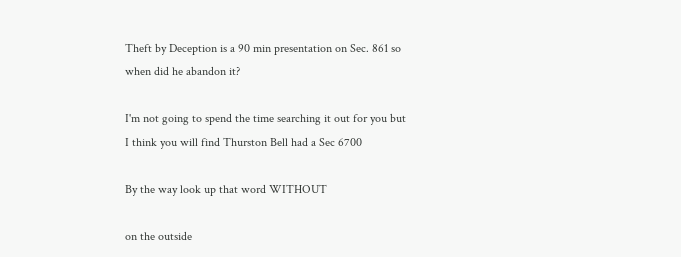Theft by Deception is a 90 min presentation on Sec. 861 so when did he abandon it?

I'm not going to spend the time searching it out for you but I think you will find Thurston Bell had a Sec 6700

By the way look up that word WITHOUT

on the outside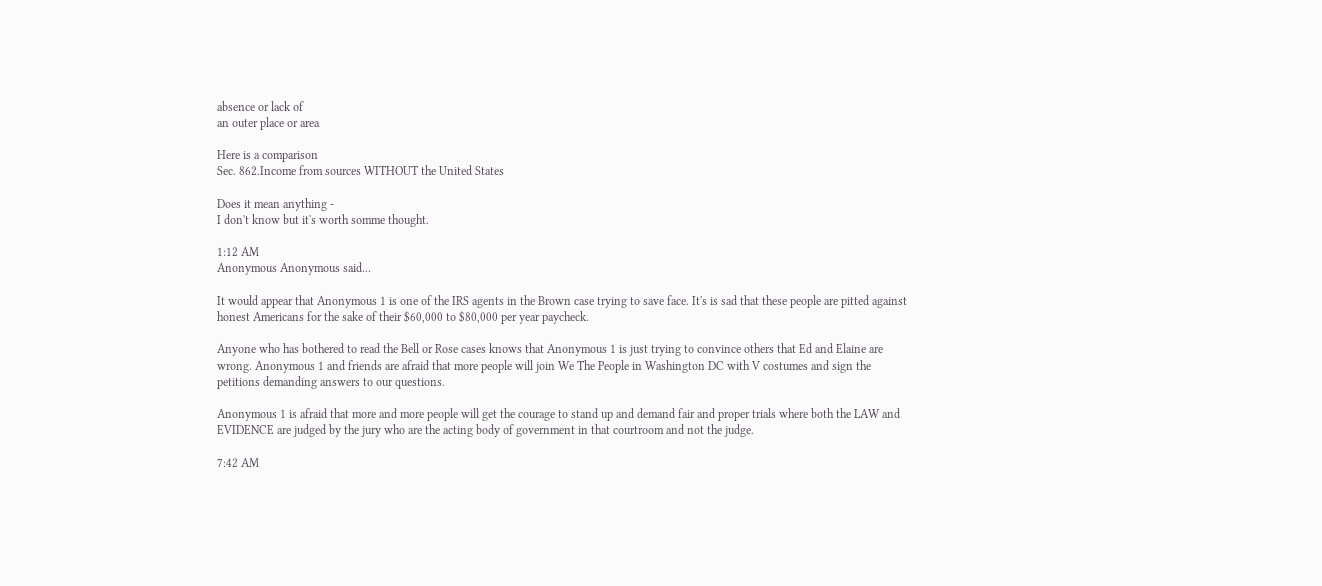absence or lack of
an outer place or area

Here is a comparison
Sec. 862.Income from sources WITHOUT the United States

Does it mean anything -
I don't know but it's worth somme thought.

1:12 AM
Anonymous Anonymous said...

It would appear that Anonymous 1 is one of the IRS agents in the Brown case trying to save face. It's is sad that these people are pitted against honest Americans for the sake of their $60,000 to $80,000 per year paycheck.

Anyone who has bothered to read the Bell or Rose cases knows that Anonymous 1 is just trying to convince others that Ed and Elaine are wrong. Anonymous 1 and friends are afraid that more people will join We The People in Washington DC with V costumes and sign the petitions demanding answers to our questions.

Anonymous 1 is afraid that more and more people will get the courage to stand up and demand fair and proper trials where both the LAW and EVIDENCE are judged by the jury who are the acting body of government in that courtroom and not the judge.

7:42 AM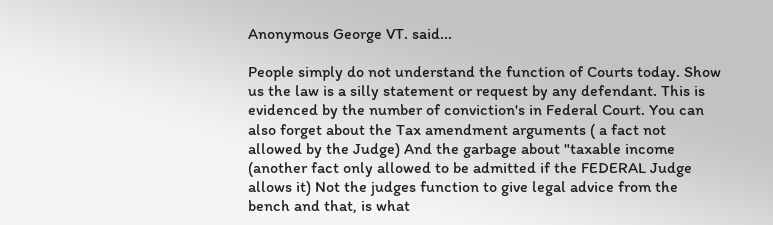Anonymous George VT. said...

People simply do not understand the function of Courts today. Show us the law is a silly statement or request by any defendant. This is evidenced by the number of conviction's in Federal Court. You can also forget about the Tax amendment arguments ( a fact not allowed by the Judge) And the garbage about "taxable income (another fact only allowed to be admitted if the FEDERAL Judge allows it) Not the judges function to give legal advice from the bench and that, is what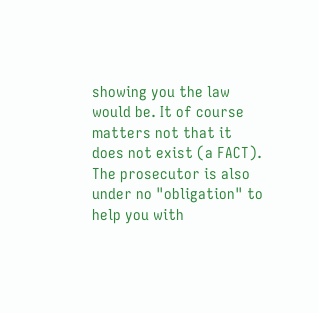showing you the law would be. It of course matters not that it does not exist (a FACT). The prosecutor is also under no "obligation" to help you with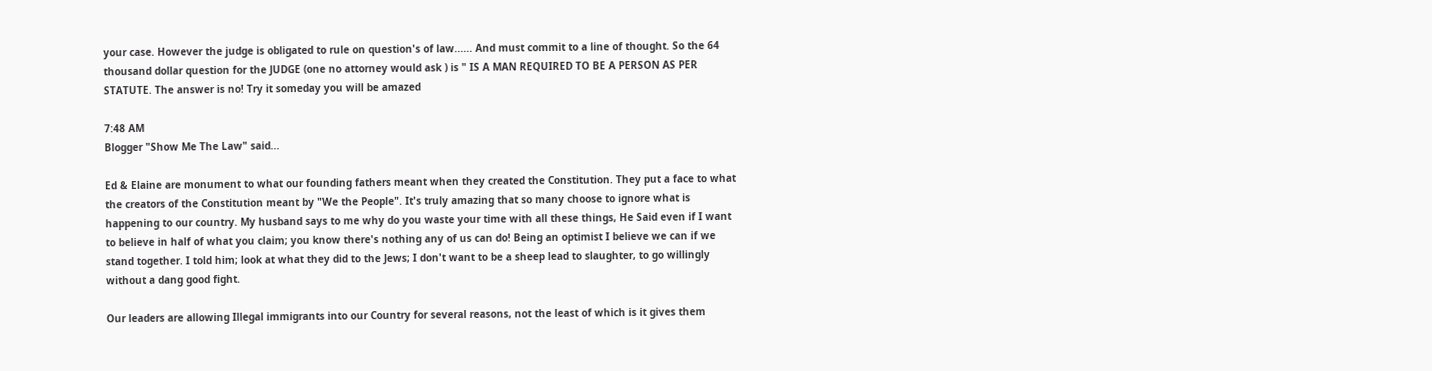your case. However the judge is obligated to rule on question's of law...... And must commit to a line of thought. So the 64 thousand dollar question for the JUDGE (one no attorney would ask ) is " IS A MAN REQUIRED TO BE A PERSON AS PER STATUTE. The answer is no! Try it someday you will be amazed

7:48 AM
Blogger "Show Me The Law" said...

Ed & Elaine are monument to what our founding fathers meant when they created the Constitution. They put a face to what the creators of the Constitution meant by "We the People". It's truly amazing that so many choose to ignore what is happening to our country. My husband says to me why do you waste your time with all these things, He Said even if I want to believe in half of what you claim; you know there's nothing any of us can do! Being an optimist I believe we can if we stand together. I told him; look at what they did to the Jews; I don't want to be a sheep lead to slaughter, to go willingly without a dang good fight.

Our leaders are allowing Illegal immigrants into our Country for several reasons, not the least of which is it gives them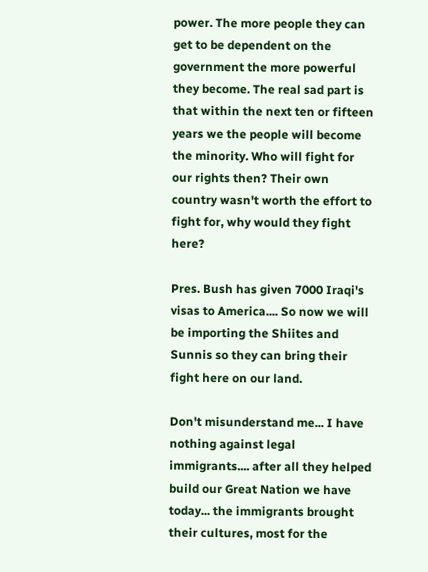power. The more people they can get to be dependent on the government the more powerful they become. The real sad part is that within the next ten or fifteen years we the people will become the minority. Who will fight for our rights then? Their own country wasn't worth the effort to fight for, why would they fight here?

Pres. Bush has given 7000 Iraqi's visas to America.... So now we will be importing the Shiites and Sunnis so they can bring their fight here on our land.

Don't misunderstand me... I have nothing against legal immigrants.... after all they helped build our Great Nation we have today... the immigrants brought their cultures, most for the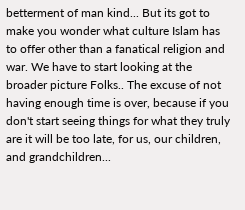betterment of man kind... But its got to make you wonder what culture Islam has to offer other than a fanatical religion and war. We have to start looking at the broader picture Folks.. The excuse of not having enough time is over, because if you don't start seeing things for what they truly are it will be too late, for us, our children, and grandchildren...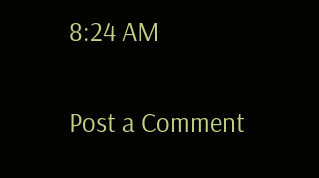8:24 AM

Post a Comment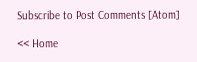Subscribe to Post Comments [Atom]

<< Home